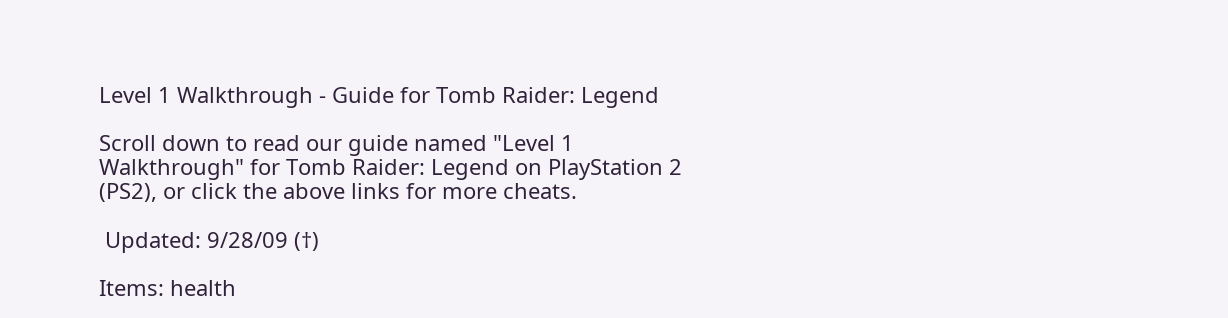Level 1 Walkthrough - Guide for Tomb Raider: Legend

Scroll down to read our guide named "Level 1 Walkthrough" for Tomb Raider: Legend on PlayStation 2 (PS2), or click the above links for more cheats.

 Updated: 9/28/09 (†)

Items: health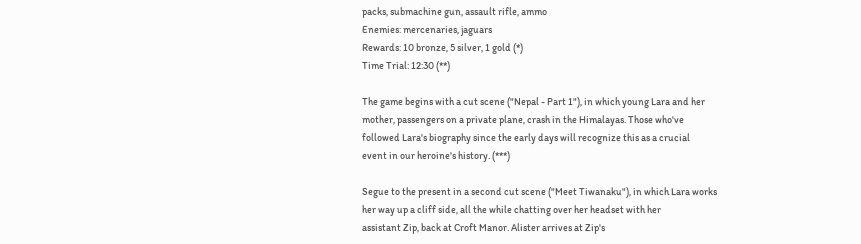packs, submachine gun, assault rifle, ammo
Enemies: mercenaries, jaguars
Rewards: 10 bronze, 5 silver, 1 gold (*)
Time Trial: 12:30 (**)

The game begins with a cut scene ("Nepal - Part 1"), in which young Lara and her
mother, passengers on a private plane, crash in the Himalayas. Those who've
followed Lara's biography since the early days will recognize this as a crucial
event in our heroine's history. (***)

Segue to the present in a second cut scene ("Meet Tiwanaku"), in which Lara works
her way up a cliff side, all the while chatting over her headset with her
assistant Zip, back at Croft Manor. Alister arrives at Zip's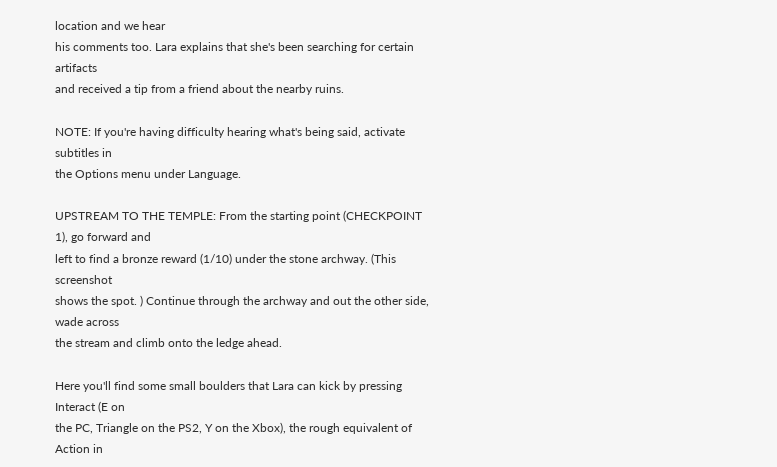location and we hear
his comments too. Lara explains that she's been searching for certain artifacts
and received a tip from a friend about the nearby ruins.

NOTE: If you're having difficulty hearing what's being said, activate subtitles in
the Options menu under Language.

UPSTREAM TO THE TEMPLE: From the starting point (CHECKPOINT 1), go forward and
left to find a bronze reward (1/10) under the stone archway. (This screenshot
shows the spot. ) Continue through the archway and out the other side, wade across
the stream and climb onto the ledge ahead.

Here you'll find some small boulders that Lara can kick by pressing Interact (E on
the PC, Triangle on the PS2, Y on the Xbox), the rough equivalent of Action in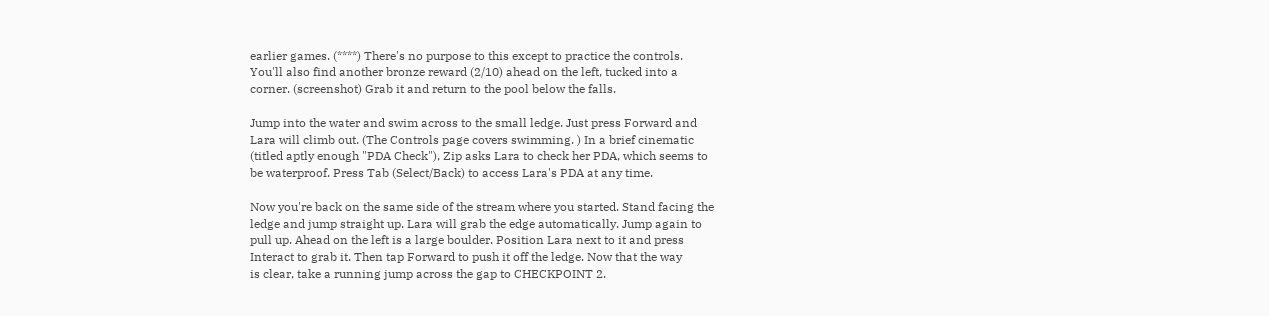earlier games. (****) There's no purpose to this except to practice the controls.
You'll also find another bronze reward (2/10) ahead on the left, tucked into a
corner. (screenshot) Grab it and return to the pool below the falls.

Jump into the water and swim across to the small ledge. Just press Forward and
Lara will climb out. (The Controls page covers swimming. ) In a brief cinematic
(titled aptly enough "PDA Check"), Zip asks Lara to check her PDA, which seems to
be waterproof. Press Tab (Select/Back) to access Lara's PDA at any time.

Now you're back on the same side of the stream where you started. Stand facing the
ledge and jump straight up. Lara will grab the edge automatically. Jump again to
pull up. Ahead on the left is a large boulder. Position Lara next to it and press
Interact to grab it. Then tap Forward to push it off the ledge. Now that the way
is clear, take a running jump across the gap to CHECKPOINT 2.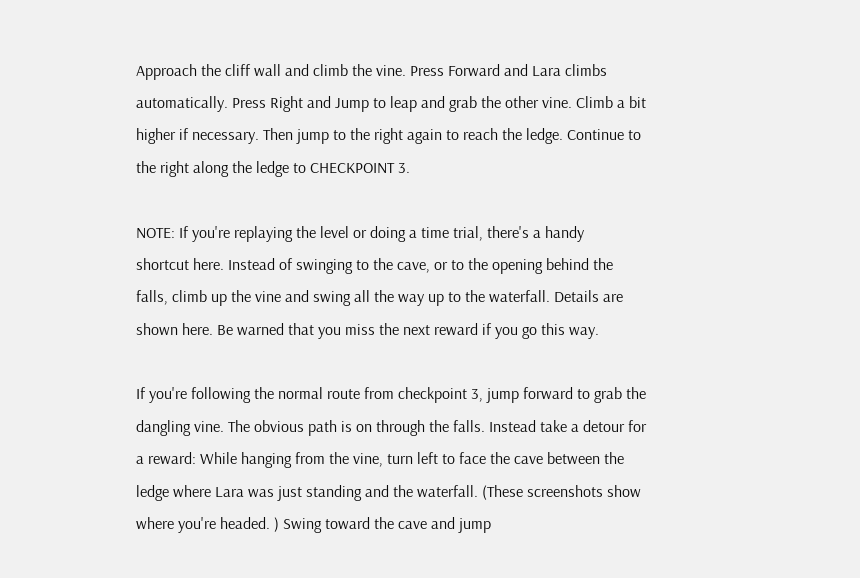Approach the cliff wall and climb the vine. Press Forward and Lara climbs
automatically. Press Right and Jump to leap and grab the other vine. Climb a bit
higher if necessary. Then jump to the right again to reach the ledge. Continue to
the right along the ledge to CHECKPOINT 3.

NOTE: If you're replaying the level or doing a time trial, there's a handy
shortcut here. Instead of swinging to the cave, or to the opening behind the
falls, climb up the vine and swing all the way up to the waterfall. Details are
shown here. Be warned that you miss the next reward if you go this way.

If you're following the normal route from checkpoint 3, jump forward to grab the
dangling vine. The obvious path is on through the falls. Instead take a detour for
a reward: While hanging from the vine, turn left to face the cave between the
ledge where Lara was just standing and the waterfall. (These screenshots show
where you're headed. ) Swing toward the cave and jump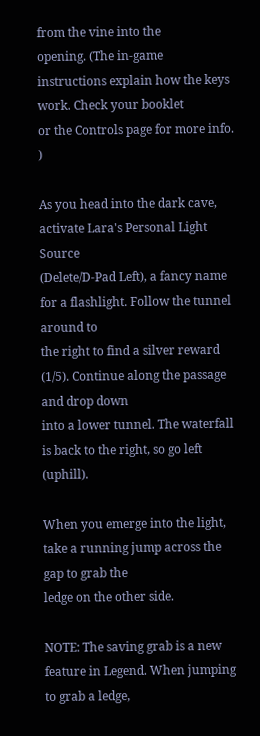from the vine into the
opening. (The in-game instructions explain how the keys work. Check your booklet
or the Controls page for more info. )

As you head into the dark cave, activate Lara's Personal Light Source
(Delete/D-Pad Left), a fancy name for a flashlight. Follow the tunnel around to
the right to find a silver reward (1/5). Continue along the passage and drop down
into a lower tunnel. The waterfall is back to the right, so go left (uphill).

When you emerge into the light, take a running jump across the gap to grab the
ledge on the other side.

NOTE: The saving grab is a new feature in Legend. When jumping to grab a ledge,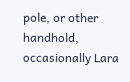pole, or other handhold, occasionally Lara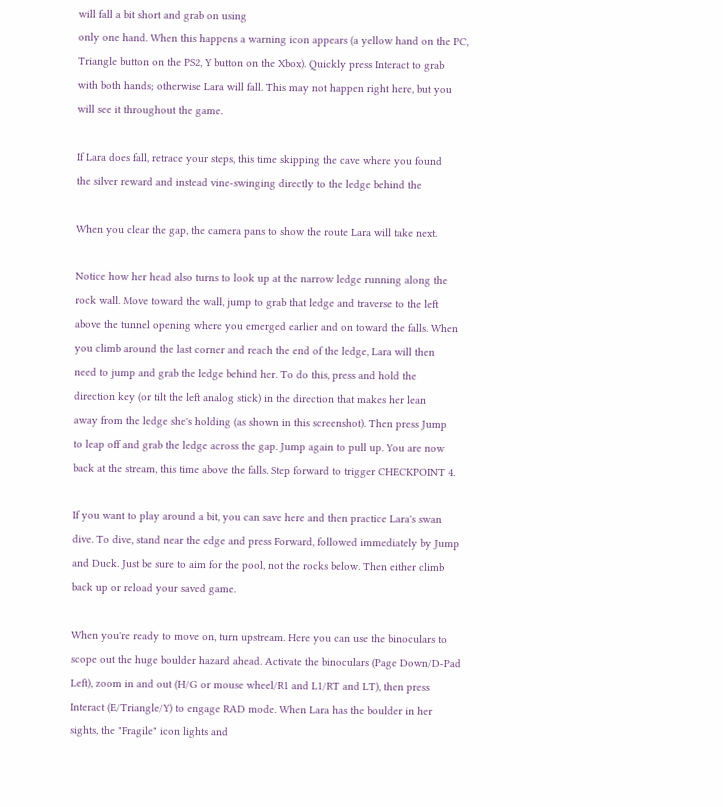will fall a bit short and grab on using
only one hand. When this happens a warning icon appears (a yellow hand on the PC,
Triangle button on the PS2, Y button on the Xbox). Quickly press Interact to grab
with both hands; otherwise Lara will fall. This may not happen right here, but you
will see it throughout the game.

If Lara does fall, retrace your steps, this time skipping the cave where you found
the silver reward and instead vine-swinging directly to the ledge behind the

When you clear the gap, the camera pans to show the route Lara will take next.

Notice how her head also turns to look up at the narrow ledge running along the
rock wall. Move toward the wall, jump to grab that ledge and traverse to the left
above the tunnel opening where you emerged earlier and on toward the falls. When
you climb around the last corner and reach the end of the ledge, Lara will then
need to jump and grab the ledge behind her. To do this, press and hold the
direction key (or tilt the left analog stick) in the direction that makes her lean
away from the ledge she's holding (as shown in this screenshot). Then press Jump
to leap off and grab the ledge across the gap. Jump again to pull up. You are now
back at the stream, this time above the falls. Step forward to trigger CHECKPOINT 4.

If you want to play around a bit, you can save here and then practice Lara's swan
dive. To dive, stand near the edge and press Forward, followed immediately by Jump
and Duck. Just be sure to aim for the pool, not the rocks below. Then either climb
back up or reload your saved game.

When you're ready to move on, turn upstream. Here you can use the binoculars to
scope out the huge boulder hazard ahead. Activate the binoculars (Page Down/D-Pad
Left), zoom in and out (H/G or mouse wheel/R1 and L1/RT and LT), then press
Interact (E/Triangle/Y) to engage RAD mode. When Lara has the boulder in her
sights, the "Fragile" icon lights and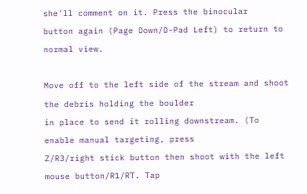she'll comment on it. Press the binocular
button again (Page Down/D-Pad Left) to return to normal view.

Move off to the left side of the stream and shoot the debris holding the boulder
in place to send it rolling downstream. (To enable manual targeting, press
Z/R3/right stick button then shoot with the left mouse button/R1/RT. Tap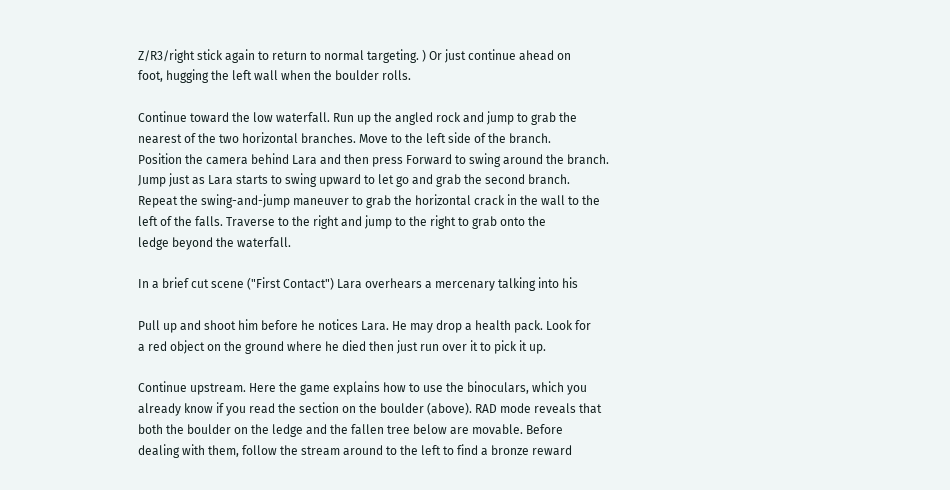Z/R3/right stick again to return to normal targeting. ) Or just continue ahead on
foot, hugging the left wall when the boulder rolls.

Continue toward the low waterfall. Run up the angled rock and jump to grab the
nearest of the two horizontal branches. Move to the left side of the branch.
Position the camera behind Lara and then press Forward to swing around the branch.
Jump just as Lara starts to swing upward to let go and grab the second branch.
Repeat the swing-and-jump maneuver to grab the horizontal crack in the wall to the
left of the falls. Traverse to the right and jump to the right to grab onto the
ledge beyond the waterfall.

In a brief cut scene ("First Contact") Lara overhears a mercenary talking into his

Pull up and shoot him before he notices Lara. He may drop a health pack. Look for
a red object on the ground where he died then just run over it to pick it up.

Continue upstream. Here the game explains how to use the binoculars, which you
already know if you read the section on the boulder (above). RAD mode reveals that
both the boulder on the ledge and the fallen tree below are movable. Before
dealing with them, follow the stream around to the left to find a bronze reward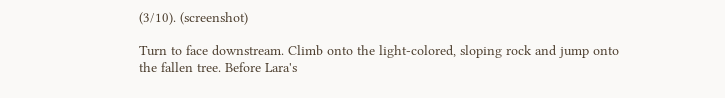(3/10). (screenshot)

Turn to face downstream. Climb onto the light-colored, sloping rock and jump onto
the fallen tree. Before Lara's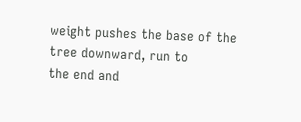weight pushes the base of the tree downward, run to
the end and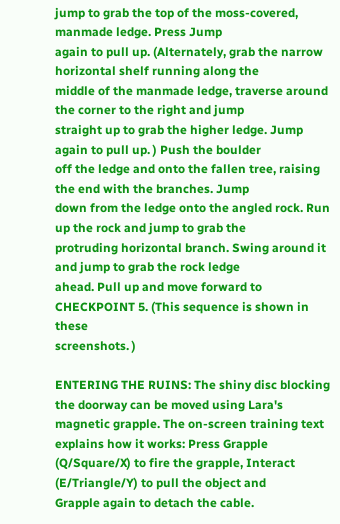jump to grab the top of the moss-covered, manmade ledge. Press Jump
again to pull up. (Alternately, grab the narrow horizontal shelf running along the
middle of the manmade ledge, traverse around the corner to the right and jump
straight up to grab the higher ledge. Jump again to pull up. ) Push the boulder
off the ledge and onto the fallen tree, raising the end with the branches. Jump
down from the ledge onto the angled rock. Run up the rock and jump to grab the
protruding horizontal branch. Swing around it and jump to grab the rock ledge
ahead. Pull up and move forward to CHECKPOINT 5. (This sequence is shown in these
screenshots. )

ENTERING THE RUINS: The shiny disc blocking the doorway can be moved using Lara's
magnetic grapple. The on-screen training text explains how it works: Press Grapple
(Q/Square/X) to fire the grapple, Interact (E/Triangle/Y) to pull the object and
Grapple again to detach the cable.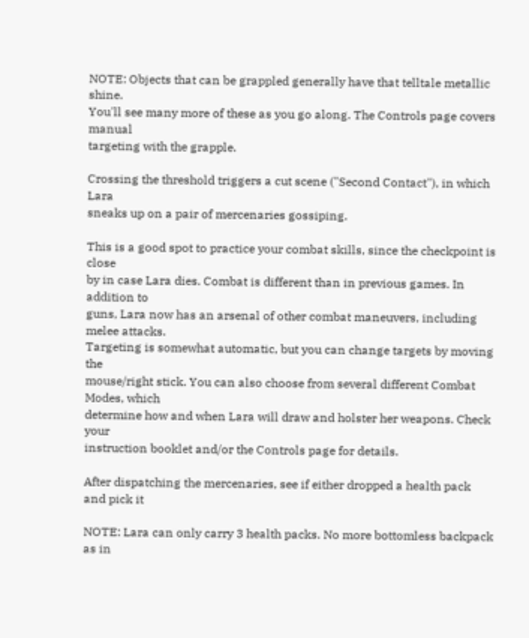NOTE: Objects that can be grappled generally have that telltale metallic shine.
You'll see many more of these as you go along. The Controls page covers manual
targeting with the grapple.

Crossing the threshold triggers a cut scene ("Second Contact"), in which Lara
sneaks up on a pair of mercenaries gossiping.

This is a good spot to practice your combat skills, since the checkpoint is close
by in case Lara dies. Combat is different than in previous games. In addition to
guns, Lara now has an arsenal of other combat maneuvers, including melee attacks.
Targeting is somewhat automatic, but you can change targets by moving the
mouse/right stick. You can also choose from several different Combat Modes, which
determine how and when Lara will draw and holster her weapons. Check your
instruction booklet and/or the Controls page for details.

After dispatching the mercenaries, see if either dropped a health pack and pick it

NOTE: Lara can only carry 3 health packs. No more bottomless backpack as in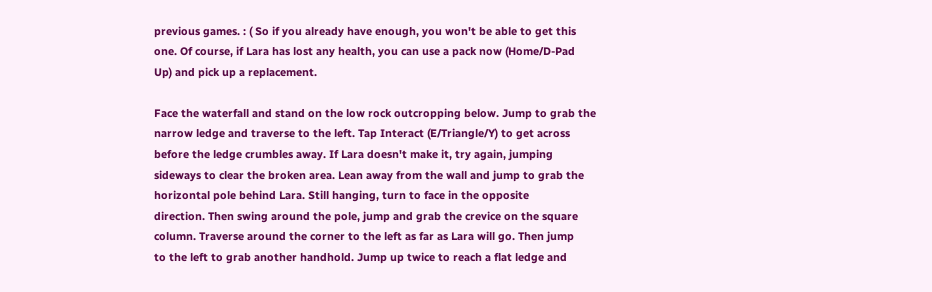previous games. : ( So if you already have enough, you won't be able to get this
one. Of course, if Lara has lost any health, you can use a pack now (Home/D-Pad
Up) and pick up a replacement.

Face the waterfall and stand on the low rock outcropping below. Jump to grab the
narrow ledge and traverse to the left. Tap Interact (E/Triangle/Y) to get across
before the ledge crumbles away. If Lara doesn't make it, try again, jumping
sideways to clear the broken area. Lean away from the wall and jump to grab the
horizontal pole behind Lara. Still hanging, turn to face in the opposite
direction. Then swing around the pole, jump and grab the crevice on the square
column. Traverse around the corner to the left as far as Lara will go. Then jump
to the left to grab another handhold. Jump up twice to reach a flat ledge and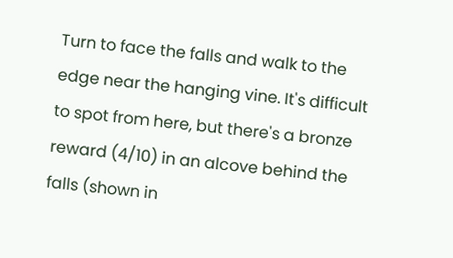Turn to face the falls and walk to the edge near the hanging vine. It's difficult
to spot from here, but there's a bronze reward (4/10) in an alcove behind the
falls (shown in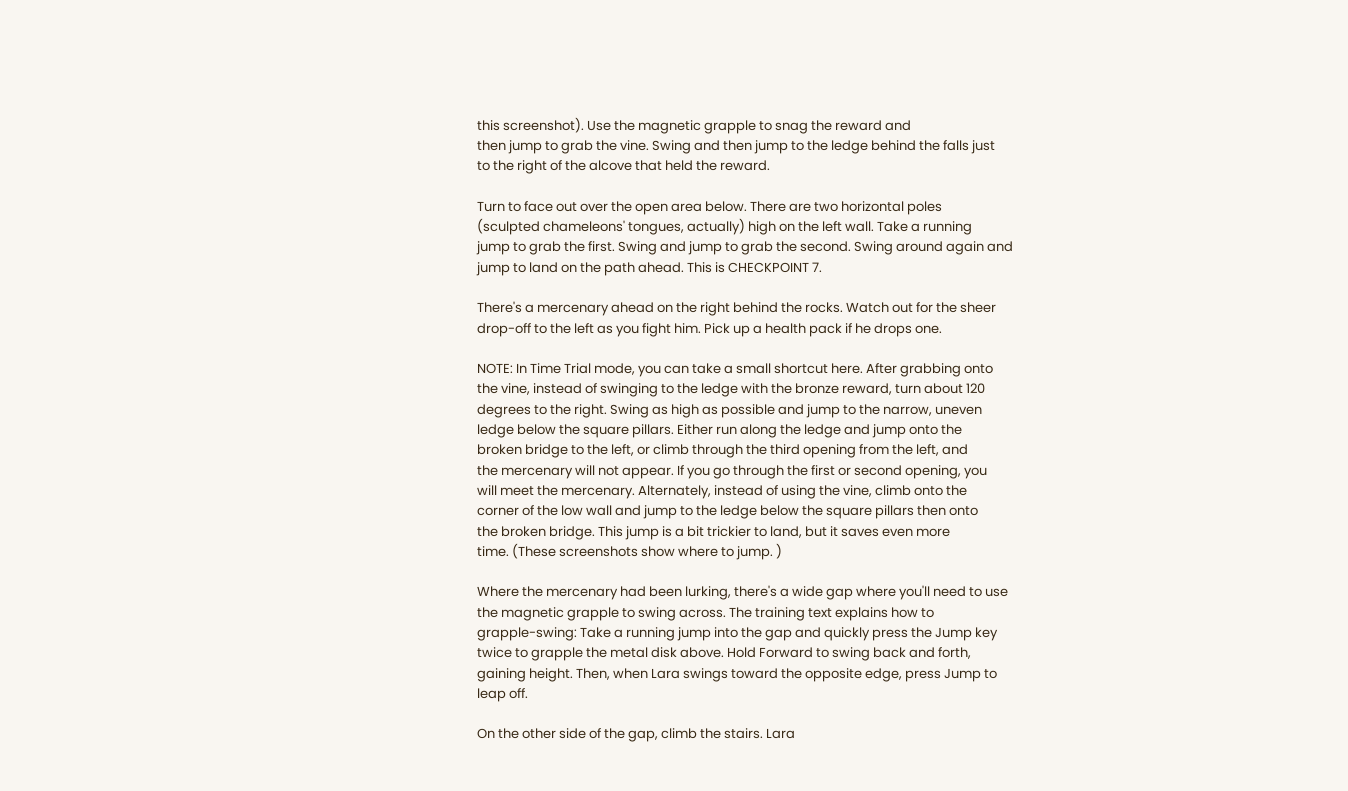this screenshot). Use the magnetic grapple to snag the reward and
then jump to grab the vine. Swing and then jump to the ledge behind the falls just
to the right of the alcove that held the reward.

Turn to face out over the open area below. There are two horizontal poles
(sculpted chameleons' tongues, actually) high on the left wall. Take a running
jump to grab the first. Swing and jump to grab the second. Swing around again and
jump to land on the path ahead. This is CHECKPOINT 7.

There's a mercenary ahead on the right behind the rocks. Watch out for the sheer
drop-off to the left as you fight him. Pick up a health pack if he drops one.

NOTE: In Time Trial mode, you can take a small shortcut here. After grabbing onto
the vine, instead of swinging to the ledge with the bronze reward, turn about 120
degrees to the right. Swing as high as possible and jump to the narrow, uneven
ledge below the square pillars. Either run along the ledge and jump onto the
broken bridge to the left, or climb through the third opening from the left, and
the mercenary will not appear. If you go through the first or second opening, you
will meet the mercenary. Alternately, instead of using the vine, climb onto the
corner of the low wall and jump to the ledge below the square pillars then onto
the broken bridge. This jump is a bit trickier to land, but it saves even more
time. (These screenshots show where to jump. )

Where the mercenary had been lurking, there's a wide gap where you'll need to use
the magnetic grapple to swing across. The training text explains how to
grapple-swing: Take a running jump into the gap and quickly press the Jump key
twice to grapple the metal disk above. Hold Forward to swing back and forth,
gaining height. Then, when Lara swings toward the opposite edge, press Jump to
leap off.

On the other side of the gap, climb the stairs. Lara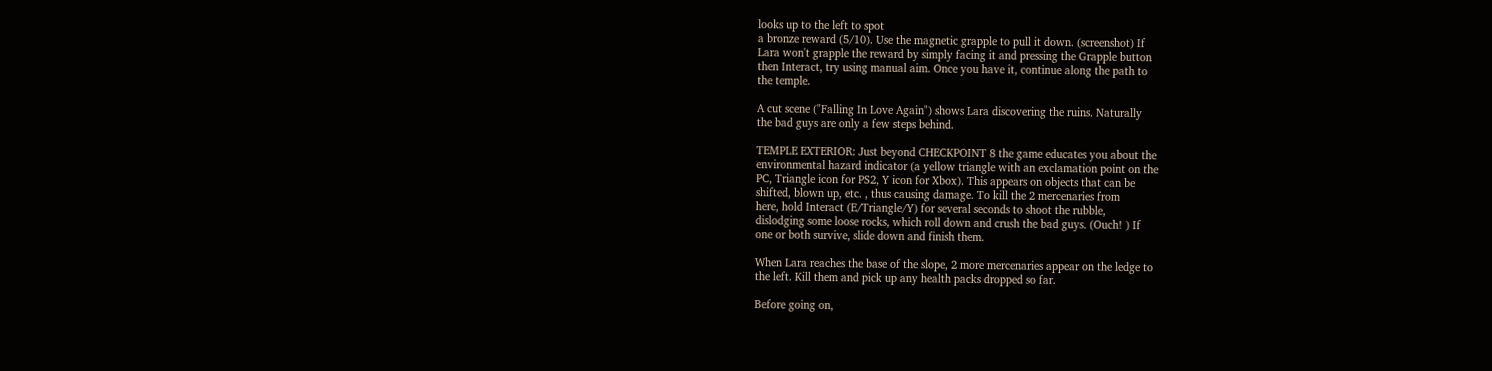looks up to the left to spot
a bronze reward (5/10). Use the magnetic grapple to pull it down. (screenshot) If
Lara won't grapple the reward by simply facing it and pressing the Grapple button
then Interact, try using manual aim. Once you have it, continue along the path to
the temple.

A cut scene ("Falling In Love Again") shows Lara discovering the ruins. Naturally
the bad guys are only a few steps behind.

TEMPLE EXTERIOR: Just beyond CHECKPOINT 8 the game educates you about the
environmental hazard indicator (a yellow triangle with an exclamation point on the
PC, Triangle icon for PS2, Y icon for Xbox). This appears on objects that can be
shifted, blown up, etc. , thus causing damage. To kill the 2 mercenaries from
here, hold Interact (E/Triangle/Y) for several seconds to shoot the rubble,
dislodging some loose rocks, which roll down and crush the bad guys. (Ouch! ) If
one or both survive, slide down and finish them.

When Lara reaches the base of the slope, 2 more mercenaries appear on the ledge to
the left. Kill them and pick up any health packs dropped so far.

Before going on,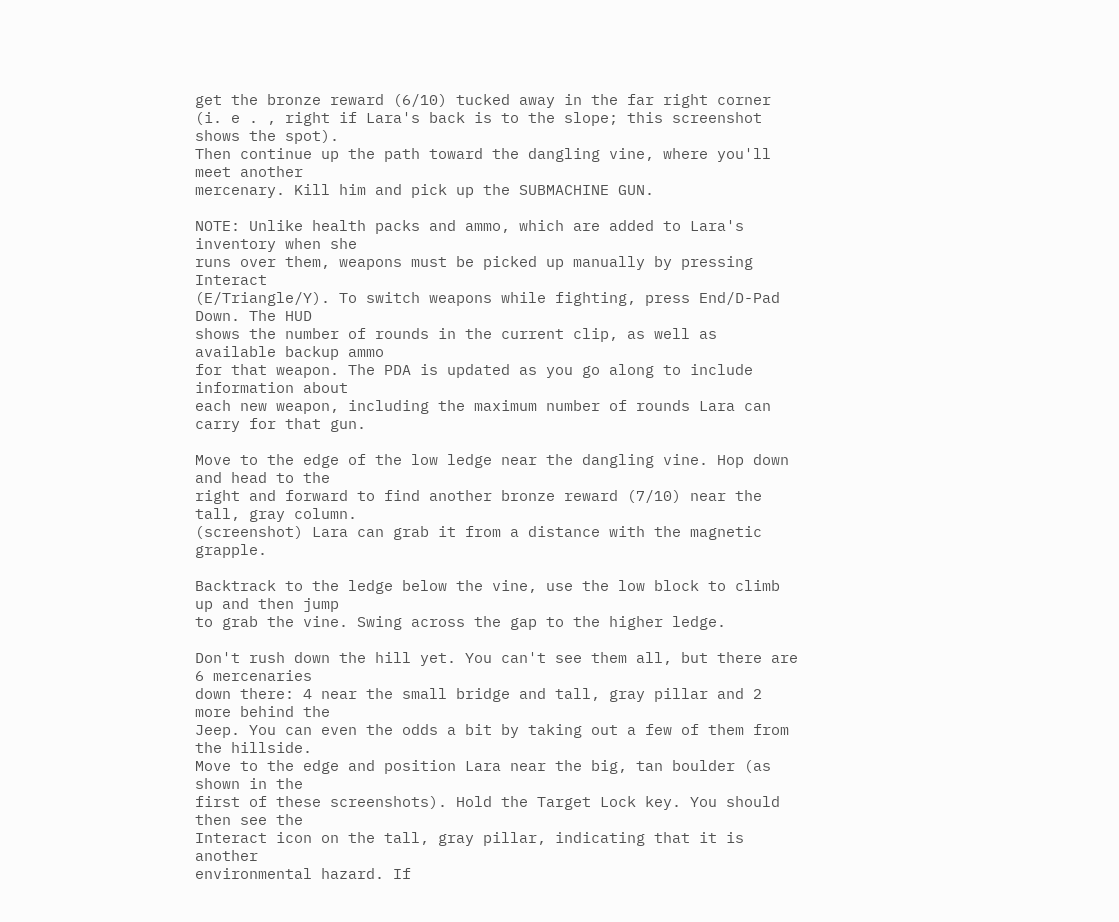get the bronze reward (6/10) tucked away in the far right corner
(i. e . , right if Lara's back is to the slope; this screenshot shows the spot).
Then continue up the path toward the dangling vine, where you'll meet another
mercenary. Kill him and pick up the SUBMACHINE GUN.

NOTE: Unlike health packs and ammo, which are added to Lara's inventory when she
runs over them, weapons must be picked up manually by pressing Interact
(E/Triangle/Y). To switch weapons while fighting, press End/D-Pad Down. The HUD
shows the number of rounds in the current clip, as well as available backup ammo
for that weapon. The PDA is updated as you go along to include information about
each new weapon, including the maximum number of rounds Lara can carry for that gun.

Move to the edge of the low ledge near the dangling vine. Hop down and head to the
right and forward to find another bronze reward (7/10) near the tall, gray column.
(screenshot) Lara can grab it from a distance with the magnetic grapple.

Backtrack to the ledge below the vine, use the low block to climb up and then jump
to grab the vine. Swing across the gap to the higher ledge.

Don't rush down the hill yet. You can't see them all, but there are 6 mercenaries
down there: 4 near the small bridge and tall, gray pillar and 2 more behind the
Jeep. You can even the odds a bit by taking out a few of them from the hillside.
Move to the edge and position Lara near the big, tan boulder (as shown in the
first of these screenshots). Hold the Target Lock key. You should then see the
Interact icon on the tall, gray pillar, indicating that it is another
environmental hazard. If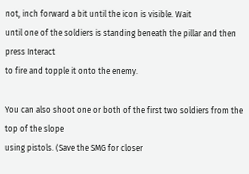not, inch forward a bit until the icon is visible. Wait
until one of the soldiers is standing beneath the pillar and then press Interact
to fire and topple it onto the enemy.

You can also shoot one or both of the first two soldiers from the top of the slope
using pistols. (Save the SMG for closer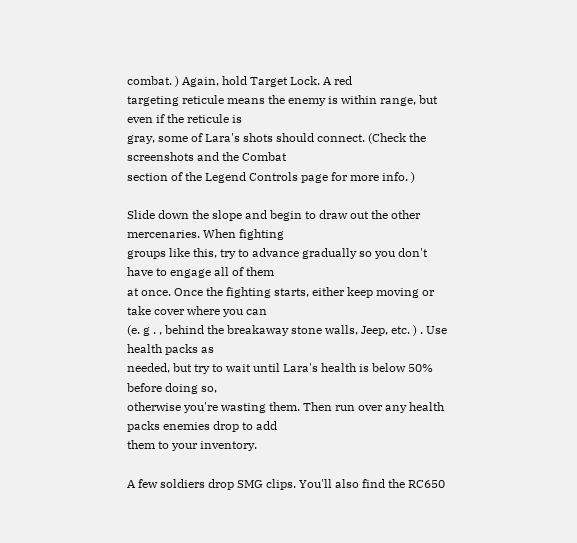combat. ) Again, hold Target Lock. A red
targeting reticule means the enemy is within range, but even if the reticule is
gray, some of Lara's shots should connect. (Check the screenshots and the Combat
section of the Legend Controls page for more info. )

Slide down the slope and begin to draw out the other mercenaries. When fighting
groups like this, try to advance gradually so you don't have to engage all of them
at once. Once the fighting starts, either keep moving or take cover where you can
(e. g . , behind the breakaway stone walls, Jeep, etc. ) . Use health packs as
needed, but try to wait until Lara's health is below 50% before doing so,
otherwise you're wasting them. Then run over any health packs enemies drop to add
them to your inventory.

A few soldiers drop SMG clips. You'll also find the RC650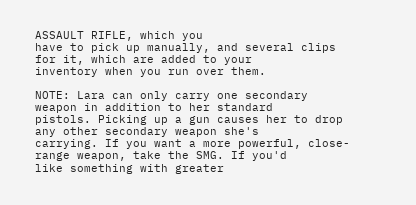ASSAULT RIFLE, which you
have to pick up manually, and several clips for it, which are added to your
inventory when you run over them.

NOTE: Lara can only carry one secondary weapon in addition to her standard
pistols. Picking up a gun causes her to drop any other secondary weapon she's
carrying. If you want a more powerful, close-range weapon, take the SMG. If you'd
like something with greater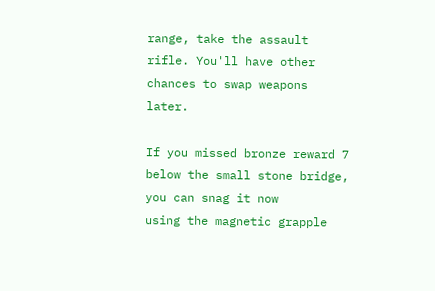range, take the assault rifle. You'll have other
chances to swap weapons later.

If you missed bronze reward 7 below the small stone bridge, you can snag it now
using the magnetic grapple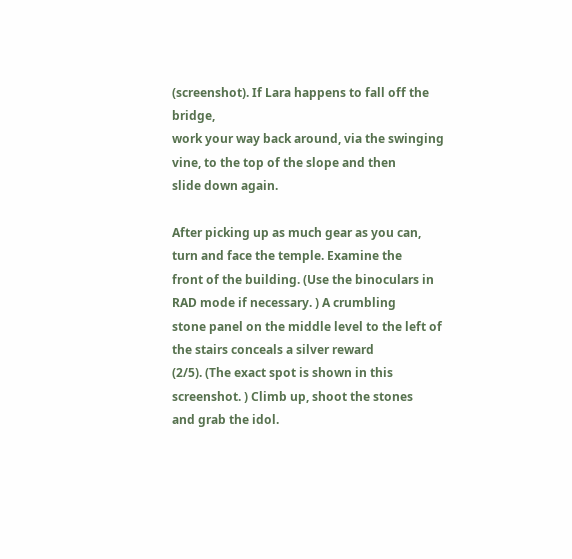(screenshot). If Lara happens to fall off the bridge,
work your way back around, via the swinging vine, to the top of the slope and then
slide down again.

After picking up as much gear as you can, turn and face the temple. Examine the
front of the building. (Use the binoculars in RAD mode if necessary. ) A crumbling
stone panel on the middle level to the left of the stairs conceals a silver reward
(2/5). (The exact spot is shown in this screenshot. ) Climb up, shoot the stones
and grab the idol.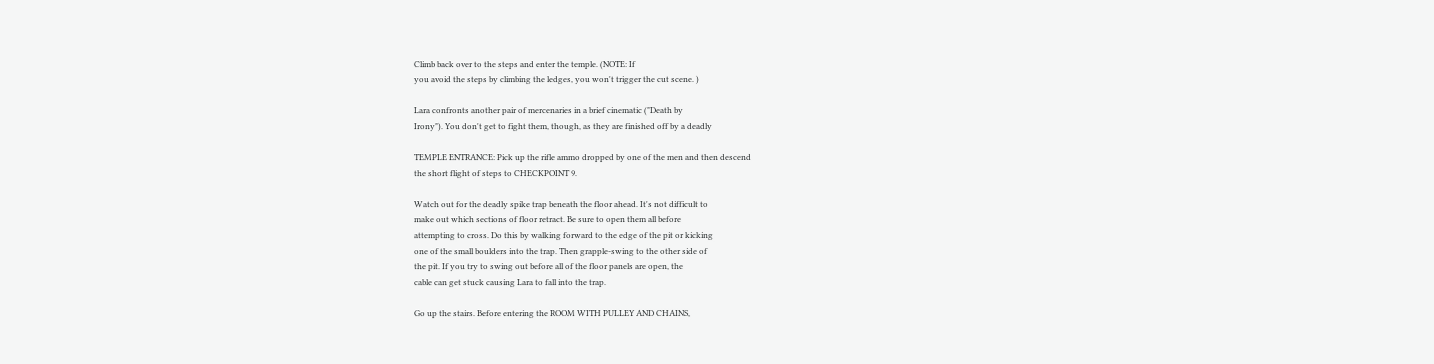Climb back over to the steps and enter the temple. (NOTE: If
you avoid the steps by climbing the ledges, you won't trigger the cut scene. )

Lara confronts another pair of mercenaries in a brief cinematic ("Death by
Irony"). You don't get to fight them, though, as they are finished off by a deadly

TEMPLE ENTRANCE: Pick up the rifle ammo dropped by one of the men and then descend
the short flight of steps to CHECKPOINT 9.

Watch out for the deadly spike trap beneath the floor ahead. It's not difficult to
make out which sections of floor retract. Be sure to open them all before
attempting to cross. Do this by walking forward to the edge of the pit or kicking
one of the small boulders into the trap. Then grapple-swing to the other side of
the pit. If you try to swing out before all of the floor panels are open, the
cable can get stuck causing Lara to fall into the trap.

Go up the stairs. Before entering the ROOM WITH PULLEY AND CHAINS,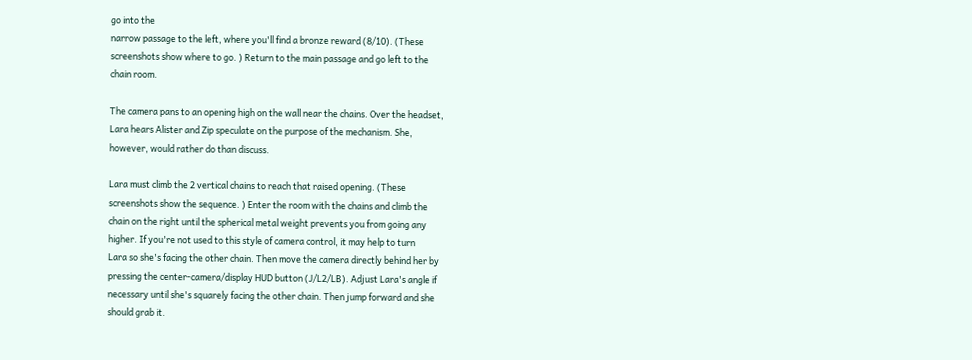go into the
narrow passage to the left, where you'll find a bronze reward (8/10). (These
screenshots show where to go. ) Return to the main passage and go left to the
chain room.

The camera pans to an opening high on the wall near the chains. Over the headset,
Lara hears Alister and Zip speculate on the purpose of the mechanism. She,
however, would rather do than discuss.

Lara must climb the 2 vertical chains to reach that raised opening. (These
screenshots show the sequence. ) Enter the room with the chains and climb the
chain on the right until the spherical metal weight prevents you from going any
higher. If you're not used to this style of camera control, it may help to turn
Lara so she's facing the other chain. Then move the camera directly behind her by
pressing the center-camera/display HUD button (J/L2/LB). Adjust Lara's angle if
necessary until she's squarely facing the other chain. Then jump forward and she
should grab it.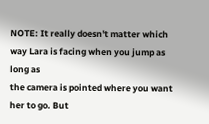NOTE: It really doesn't matter which way Lara is facing when you jump as long as
the camera is pointed where you want her to go. But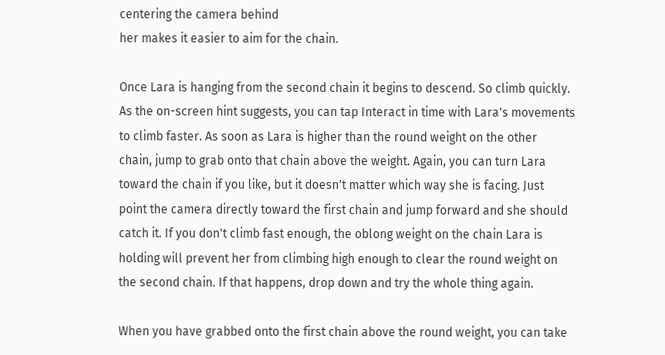centering the camera behind
her makes it easier to aim for the chain.

Once Lara is hanging from the second chain it begins to descend. So climb quickly.
As the on-screen hint suggests, you can tap Interact in time with Lara's movements
to climb faster. As soon as Lara is higher than the round weight on the other
chain, jump to grab onto that chain above the weight. Again, you can turn Lara
toward the chain if you like, but it doesn't matter which way she is facing. Just
point the camera directly toward the first chain and jump forward and she should
catch it. If you don't climb fast enough, the oblong weight on the chain Lara is
holding will prevent her from climbing high enough to clear the round weight on
the second chain. If that happens, drop down and try the whole thing again.

When you have grabbed onto the first chain above the round weight, you can take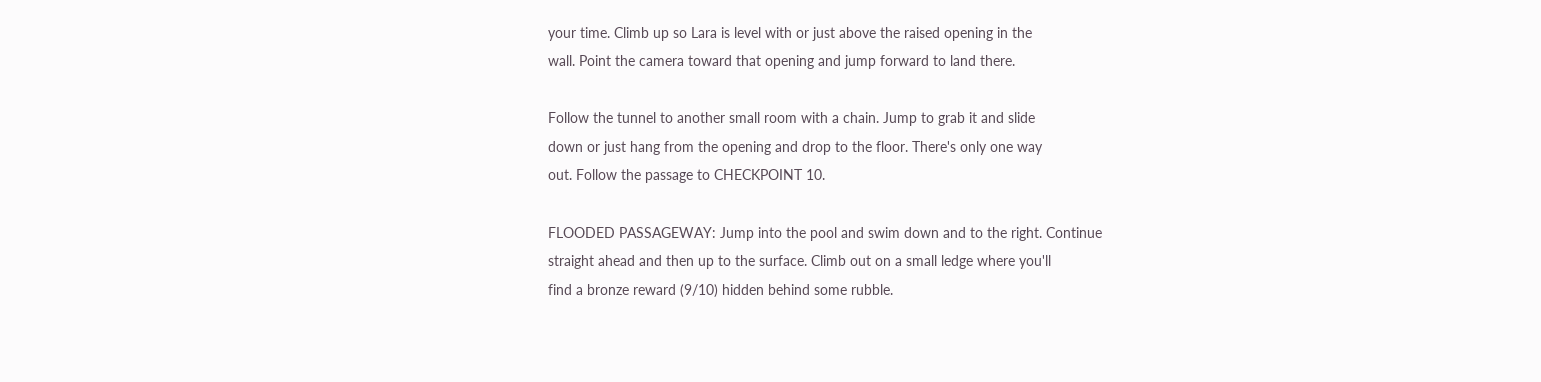your time. Climb up so Lara is level with or just above the raised opening in the
wall. Point the camera toward that opening and jump forward to land there.

Follow the tunnel to another small room with a chain. Jump to grab it and slide
down or just hang from the opening and drop to the floor. There's only one way
out. Follow the passage to CHECKPOINT 10.

FLOODED PASSAGEWAY: Jump into the pool and swim down and to the right. Continue
straight ahead and then up to the surface. Climb out on a small ledge where you'll
find a bronze reward (9/10) hidden behind some rubble.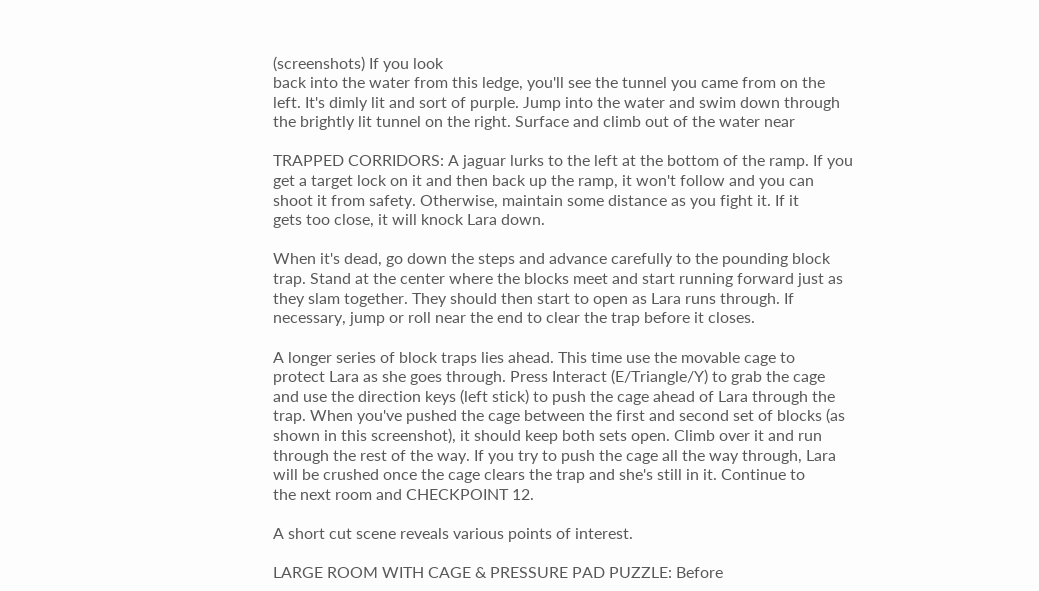(screenshots) If you look
back into the water from this ledge, you'll see the tunnel you came from on the
left. It's dimly lit and sort of purple. Jump into the water and swim down through
the brightly lit tunnel on the right. Surface and climb out of the water near

TRAPPED CORRIDORS: A jaguar lurks to the left at the bottom of the ramp. If you
get a target lock on it and then back up the ramp, it won't follow and you can
shoot it from safety. Otherwise, maintain some distance as you fight it. If it
gets too close, it will knock Lara down.

When it's dead, go down the steps and advance carefully to the pounding block
trap. Stand at the center where the blocks meet and start running forward just as
they slam together. They should then start to open as Lara runs through. If
necessary, jump or roll near the end to clear the trap before it closes.

A longer series of block traps lies ahead. This time use the movable cage to
protect Lara as she goes through. Press Interact (E/Triangle/Y) to grab the cage
and use the direction keys (left stick) to push the cage ahead of Lara through the
trap. When you've pushed the cage between the first and second set of blocks (as
shown in this screenshot), it should keep both sets open. Climb over it and run
through the rest of the way. If you try to push the cage all the way through, Lara
will be crushed once the cage clears the trap and she's still in it. Continue to
the next room and CHECKPOINT 12.

A short cut scene reveals various points of interest.

LARGE ROOM WITH CAGE & PRESSURE PAD PUZZLE: Before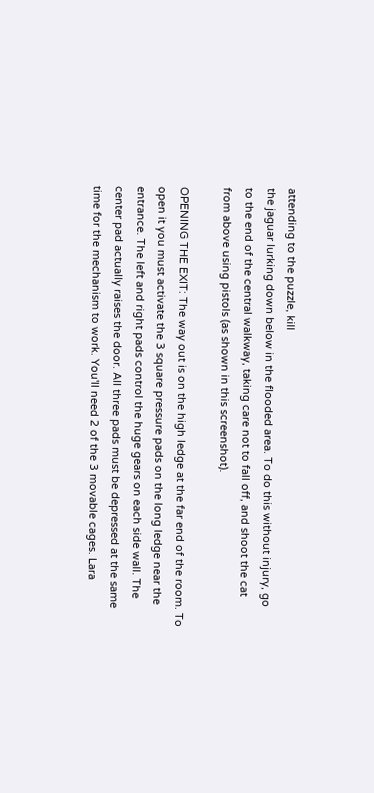attending to the puzzle, kill
the jaguar lurking down below in the flooded area. To do this without injury, go
to the end of the central walkway, taking care not to fall off, and shoot the cat
from above using pistols (as shown in this screenshot).

OPENING THE EXIT: The way out is on the high ledge at the far end of the room. To
open it you must activate the 3 square pressure pads on the long ledge near the
entrance. The left and right pads control the huge gears on each side wall. The
center pad actually raises the door. All three pads must be depressed at the same
time for the mechanism to work. You'll need 2 of the 3 movable cages. Lara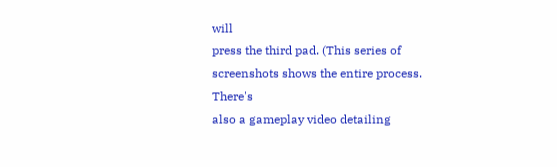will
press the third pad. (This series of screenshots shows the entire process. There's
also a gameplay video detailing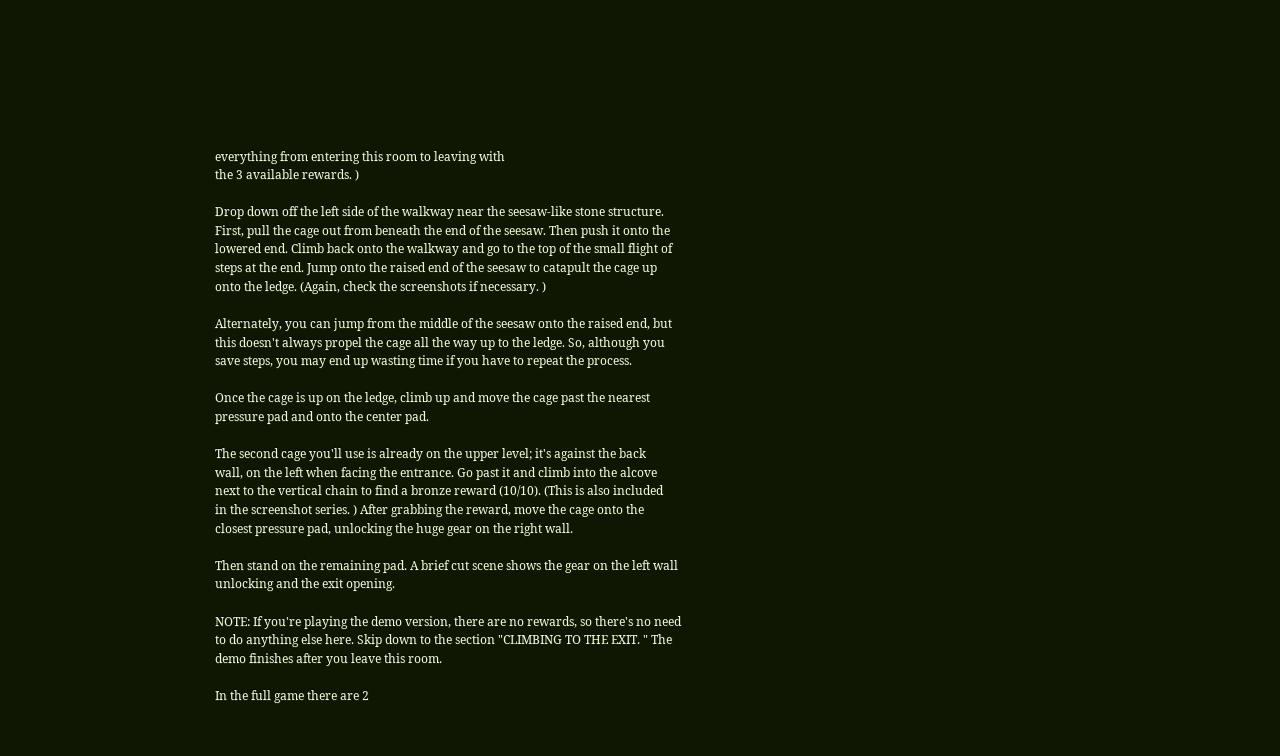everything from entering this room to leaving with
the 3 available rewards. )

Drop down off the left side of the walkway near the seesaw-like stone structure.
First, pull the cage out from beneath the end of the seesaw. Then push it onto the
lowered end. Climb back onto the walkway and go to the top of the small flight of
steps at the end. Jump onto the raised end of the seesaw to catapult the cage up
onto the ledge. (Again, check the screenshots if necessary. )

Alternately, you can jump from the middle of the seesaw onto the raised end, but
this doesn't always propel the cage all the way up to the ledge. So, although you
save steps, you may end up wasting time if you have to repeat the process.

Once the cage is up on the ledge, climb up and move the cage past the nearest
pressure pad and onto the center pad.

The second cage you'll use is already on the upper level; it's against the back
wall, on the left when facing the entrance. Go past it and climb into the alcove
next to the vertical chain to find a bronze reward (10/10). (This is also included
in the screenshot series. ) After grabbing the reward, move the cage onto the
closest pressure pad, unlocking the huge gear on the right wall.

Then stand on the remaining pad. A brief cut scene shows the gear on the left wall
unlocking and the exit opening.

NOTE: If you're playing the demo version, there are no rewards, so there's no need
to do anything else here. Skip down to the section "CLIMBING TO THE EXIT. " The
demo finishes after you leave this room.

In the full game there are 2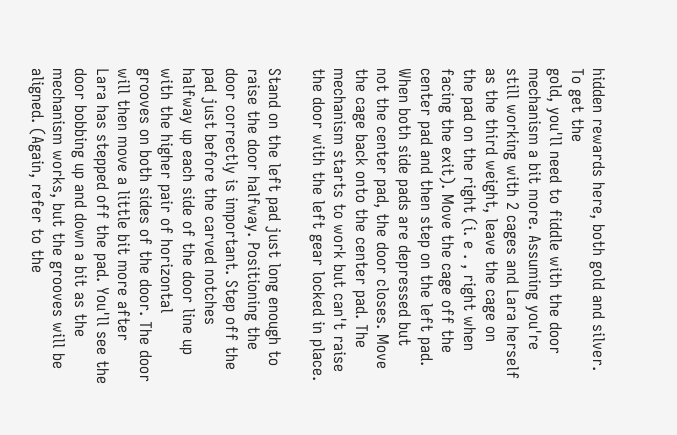hidden rewards here, both gold and silver. To get the
gold, you'll need to fiddle with the door mechanism a bit more. Assuming you're
still working with 2 cages and Lara herself as the third weight, leave the cage on
the pad on the right (i. e . , right when facing the exit). Move the cage off the
center pad and then step on the left pad. When both side pads are depressed but
not the center pad, the door closes. Move the cage back onto the center pad. The
mechanism starts to work but can't raise the door with the left gear locked in place.

Stand on the left pad just long enough to raise the door halfway. Positioning the
door correctly is important. Step off the pad just before the carved notches
halfway up each side of the door line up with the higher pair of horizontal
grooves on both sides of the door. The door will then move a little bit more after
Lara has stepped off the pad. You'll see the door bobbing up and down a bit as the
mechanism works, but the grooves will be aligned. (Again, refer to the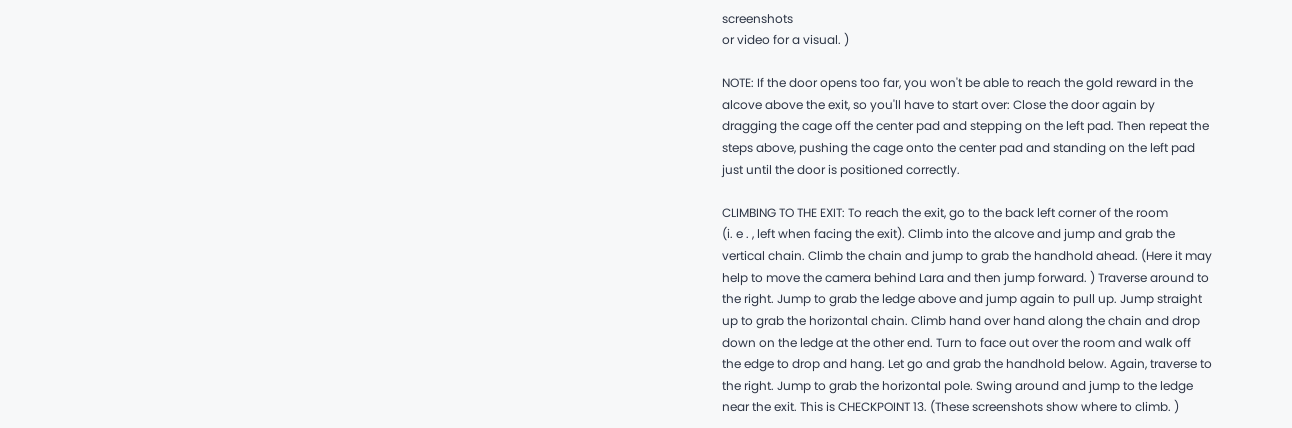screenshots
or video for a visual. )

NOTE: If the door opens too far, you won't be able to reach the gold reward in the
alcove above the exit, so you'll have to start over: Close the door again by
dragging the cage off the center pad and stepping on the left pad. Then repeat the
steps above, pushing the cage onto the center pad and standing on the left pad
just until the door is positioned correctly.

CLIMBING TO THE EXIT: To reach the exit, go to the back left corner of the room
(i. e . , left when facing the exit). Climb into the alcove and jump and grab the
vertical chain. Climb the chain and jump to grab the handhold ahead. (Here it may
help to move the camera behind Lara and then jump forward. ) Traverse around to
the right. Jump to grab the ledge above and jump again to pull up. Jump straight
up to grab the horizontal chain. Climb hand over hand along the chain and drop
down on the ledge at the other end. Turn to face out over the room and walk off
the edge to drop and hang. Let go and grab the handhold below. Again, traverse to
the right. Jump to grab the horizontal pole. Swing around and jump to the ledge
near the exit. This is CHECKPOINT 13. (These screenshots show where to climb. )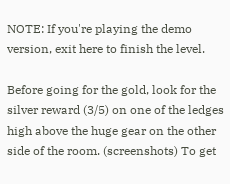NOTE: If you're playing the demo version, exit here to finish the level.

Before going for the gold, look for the silver reward (3/5) on one of the ledges
high above the huge gear on the other side of the room. (screenshots) To get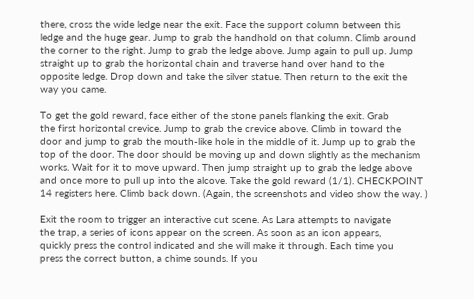there, cross the wide ledge near the exit. Face the support column between this
ledge and the huge gear. Jump to grab the handhold on that column. Climb around
the corner to the right. Jump to grab the ledge above. Jump again to pull up. Jump
straight up to grab the horizontal chain and traverse hand over hand to the
opposite ledge. Drop down and take the silver statue. Then return to the exit the
way you came.

To get the gold reward, face either of the stone panels flanking the exit. Grab
the first horizontal crevice. Jump to grab the crevice above. Climb in toward the
door and jump to grab the mouth-like hole in the middle of it. Jump up to grab the
top of the door. The door should be moving up and down slightly as the mechanism
works. Wait for it to move upward. Then jump straight up to grab the ledge above
and once more to pull up into the alcove. Take the gold reward (1/1). CHECKPOINT
14 registers here. Climb back down. (Again, the screenshots and video show the way. )

Exit the room to trigger an interactive cut scene. As Lara attempts to navigate
the trap, a series of icons appear on the screen. As soon as an icon appears,
quickly press the control indicated and she will make it through. Each time you
press the correct button, a chime sounds. If you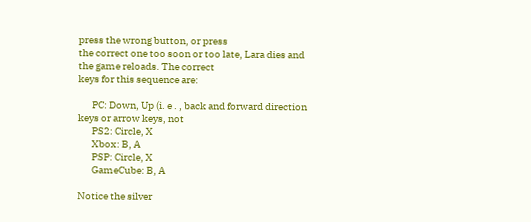press the wrong button, or press
the correct one too soon or too late, Lara dies and the game reloads. The correct
keys for this sequence are:

       PC: Down, Up (i. e . , back and forward direction keys or arrow keys, not
       PS2: Circle, X
       Xbox: B, A
       PSP: Circle, X
       GameCube: B, A

Notice the silver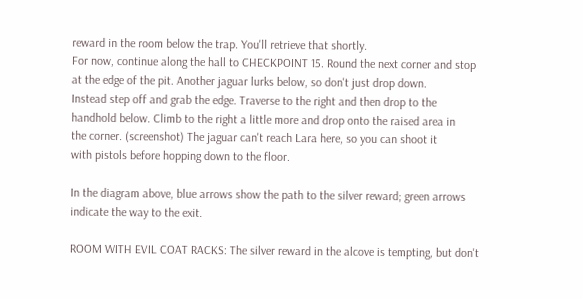reward in the room below the trap. You'll retrieve that shortly.
For now, continue along the hall to CHECKPOINT 15. Round the next corner and stop
at the edge of the pit. Another jaguar lurks below, so don't just drop down.
Instead step off and grab the edge. Traverse to the right and then drop to the
handhold below. Climb to the right a little more and drop onto the raised area in
the corner. (screenshot) The jaguar can't reach Lara here, so you can shoot it
with pistols before hopping down to the floor.

In the diagram above, blue arrows show the path to the silver reward; green arrows
indicate the way to the exit.

ROOM WITH EVIL COAT RACKS: The silver reward in the alcove is tempting, but don't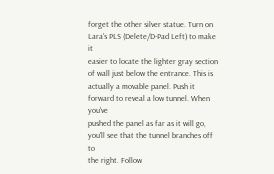forget the other silver statue. Turn on Lara's PLS (Delete/D-Pad Left) to make it
easier to locate the lighter gray section of wall just below the entrance. This is
actually a movable panel. Push it forward to reveal a low tunnel. When you've
pushed the panel as far as it will go, you'll see that the tunnel branches off to
the right. Follow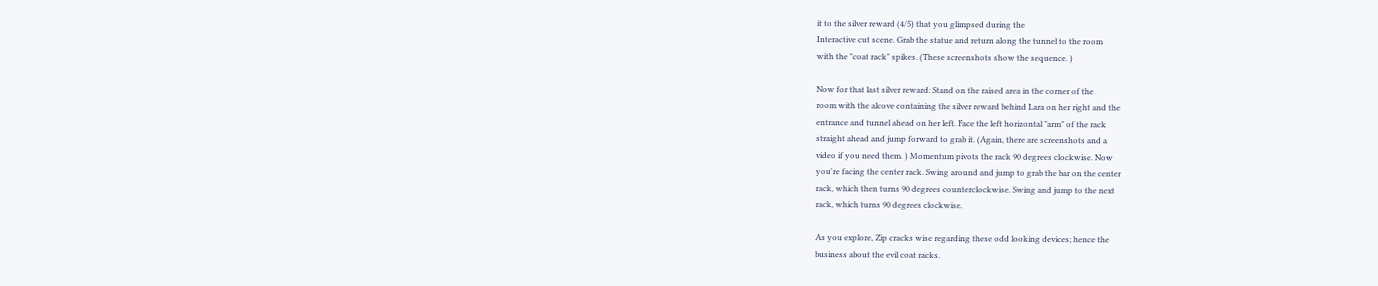it to the silver reward (4/5) that you glimpsed during the
Interactive cut scene. Grab the statue and return along the tunnel to the room
with the "coat rack" spikes. (These screenshots show the sequence. )

Now for that last silver reward: Stand on the raised area in the corner of the
room with the alcove containing the silver reward behind Lara on her right and the
entrance and tunnel ahead on her left. Face the left horizontal "arm" of the rack
straight ahead and jump forward to grab it. (Again, there are screenshots and a
video if you need them. ) Momentum pivots the rack 90 degrees clockwise. Now
you're facing the center rack. Swing around and jump to grab the bar on the center
rack, which then turns 90 degrees counterclockwise. Swing and jump to the next
rack, which turns 90 degrees clockwise.

As you explore, Zip cracks wise regarding these odd looking devices; hence the
business about the evil coat racks.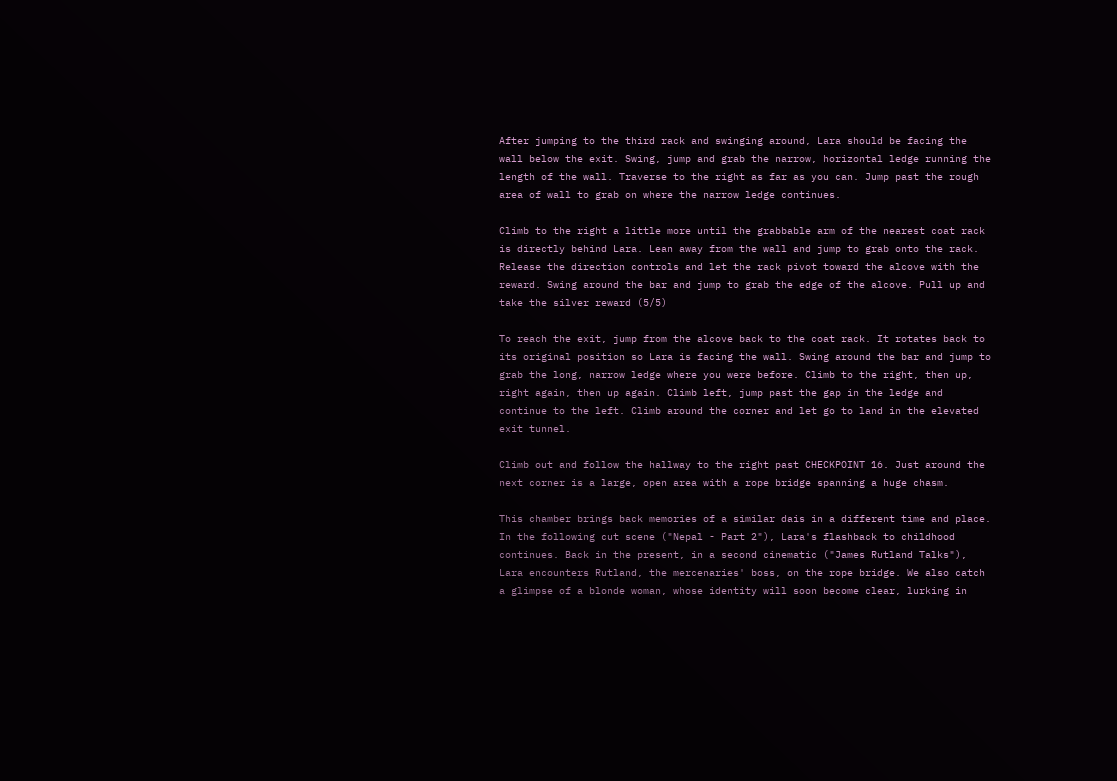After jumping to the third rack and swinging around, Lara should be facing the
wall below the exit. Swing, jump and grab the narrow, horizontal ledge running the
length of the wall. Traverse to the right as far as you can. Jump past the rough
area of wall to grab on where the narrow ledge continues.

Climb to the right a little more until the grabbable arm of the nearest coat rack
is directly behind Lara. Lean away from the wall and jump to grab onto the rack.
Release the direction controls and let the rack pivot toward the alcove with the
reward. Swing around the bar and jump to grab the edge of the alcove. Pull up and
take the silver reward (5/5)

To reach the exit, jump from the alcove back to the coat rack. It rotates back to
its original position so Lara is facing the wall. Swing around the bar and jump to
grab the long, narrow ledge where you were before. Climb to the right, then up,
right again, then up again. Climb left, jump past the gap in the ledge and
continue to the left. Climb around the corner and let go to land in the elevated
exit tunnel.

Climb out and follow the hallway to the right past CHECKPOINT 16. Just around the
next corner is a large, open area with a rope bridge spanning a huge chasm.

This chamber brings back memories of a similar dais in a different time and place.
In the following cut scene ("Nepal - Part 2"), Lara's flashback to childhood
continues. Back in the present, in a second cinematic ("James Rutland Talks"),
Lara encounters Rutland, the mercenaries' boss, on the rope bridge. We also catch
a glimpse of a blonde woman, whose identity will soon become clear, lurking in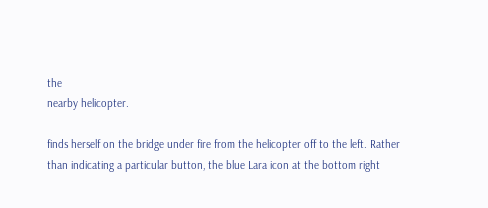the
nearby helicopter.

finds herself on the bridge under fire from the helicopter off to the left. Rather
than indicating a particular button, the blue Lara icon at the bottom right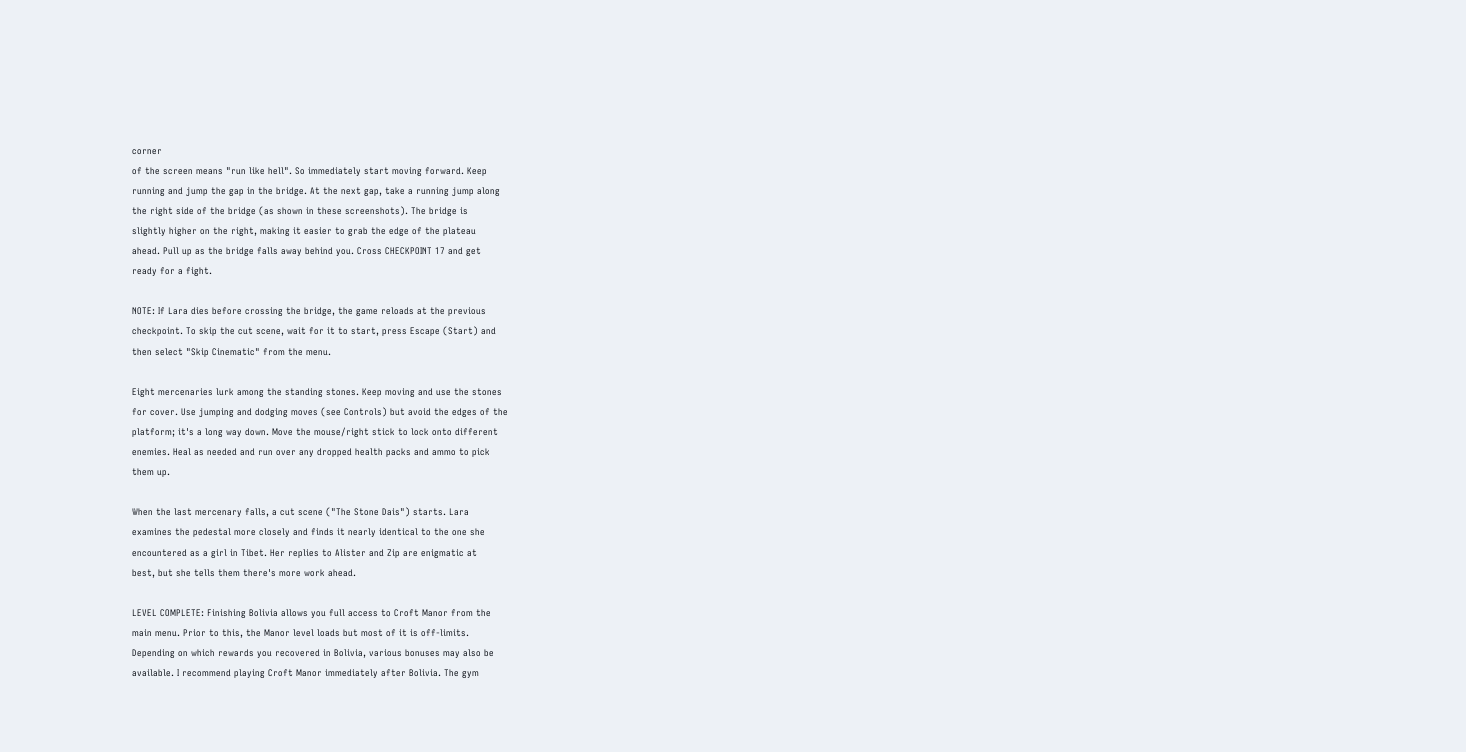corner
of the screen means "run like hell". So immediately start moving forward. Keep
running and jump the gap in the bridge. At the next gap, take a running jump along
the right side of the bridge (as shown in these screenshots). The bridge is
slightly higher on the right, making it easier to grab the edge of the plateau
ahead. Pull up as the bridge falls away behind you. Cross CHECKPOINT 17 and get
ready for a fight.

NOTE: If Lara dies before crossing the bridge, the game reloads at the previous
checkpoint. To skip the cut scene, wait for it to start, press Escape (Start) and
then select "Skip Cinematic" from the menu.

Eight mercenaries lurk among the standing stones. Keep moving and use the stones
for cover. Use jumping and dodging moves (see Controls) but avoid the edges of the
platform; it's a long way down. Move the mouse/right stick to lock onto different
enemies. Heal as needed and run over any dropped health packs and ammo to pick
them up.

When the last mercenary falls, a cut scene ("The Stone Dais") starts. Lara
examines the pedestal more closely and finds it nearly identical to the one she
encountered as a girl in Tibet. Her replies to Alister and Zip are enigmatic at
best, but she tells them there's more work ahead.

LEVEL COMPLETE: Finishing Bolivia allows you full access to Croft Manor from the
main menu. Prior to this, the Manor level loads but most of it is off-limits.
Depending on which rewards you recovered in Bolivia, various bonuses may also be
available. I recommend playing Croft Manor immediately after Bolivia. The gym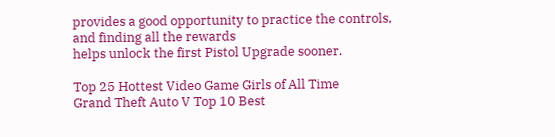provides a good opportunity to practice the controls, and finding all the rewards
helps unlock the first Pistol Upgrade sooner.

Top 25 Hottest Video Game Girls of All Time
Grand Theft Auto V Top 10 Best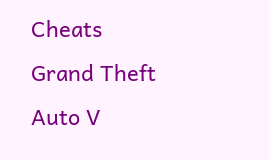Cheats
Grand Theft Auto V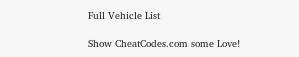Full Vehicle List

Show CheatCodes.com some Love!